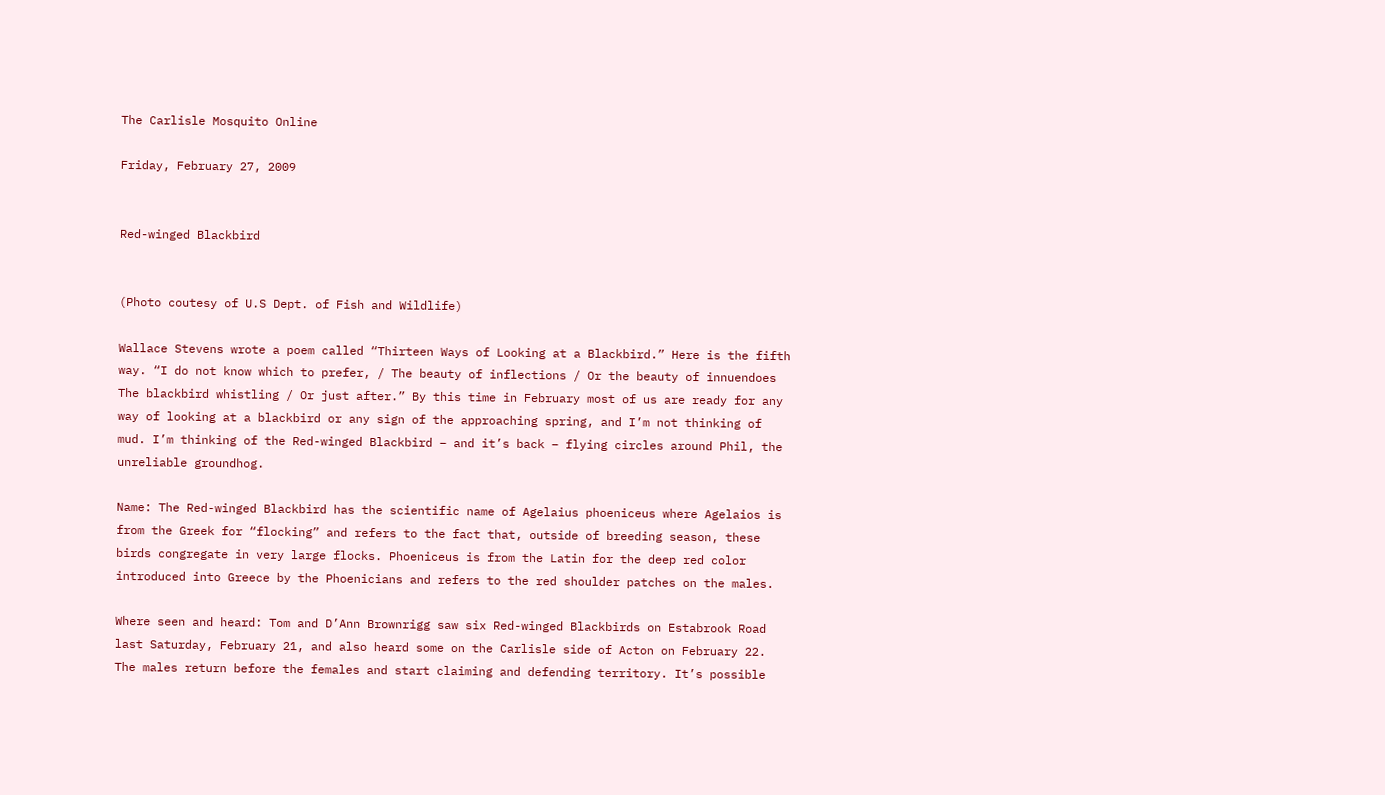The Carlisle Mosquito Online

Friday, February 27, 2009


Red-winged Blackbird


(Photo coutesy of U.S Dept. of Fish and Wildlife)

Wallace Stevens wrote a poem called “Thirteen Ways of Looking at a Blackbird.” Here is the fifth way. “I do not know which to prefer, / The beauty of inflections / Or the beauty of innuendoes The blackbird whistling / Or just after.” By this time in February most of us are ready for any way of looking at a blackbird or any sign of the approaching spring, and I’m not thinking of mud. I’m thinking of the Red-winged Blackbird – and it’s back – flying circles around Phil, the unreliable groundhog.

Name: The Red-winged Blackbird has the scientific name of Agelaius phoeniceus where Agelaios is from the Greek for “flocking” and refers to the fact that, outside of breeding season, these birds congregate in very large flocks. Phoeniceus is from the Latin for the deep red color introduced into Greece by the Phoenicians and refers to the red shoulder patches on the males.

Where seen and heard: Tom and D’Ann Brownrigg saw six Red-winged Blackbirds on Estabrook Road last Saturday, February 21, and also heard some on the Carlisle side of Acton on February 22. The males return before the females and start claiming and defending territory. It’s possible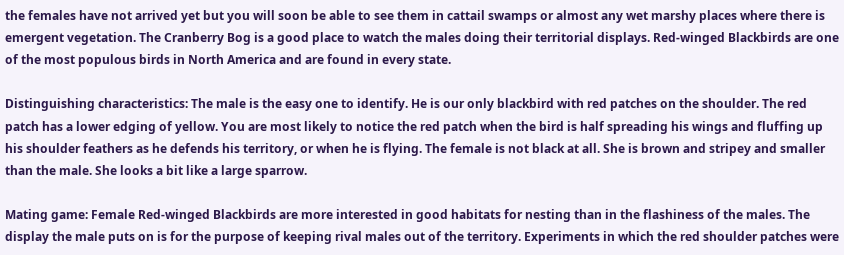the females have not arrived yet but you will soon be able to see them in cattail swamps or almost any wet marshy places where there is emergent vegetation. The Cranberry Bog is a good place to watch the males doing their territorial displays. Red-winged Blackbirds are one of the most populous birds in North America and are found in every state.

Distinguishing characteristics: The male is the easy one to identify. He is our only blackbird with red patches on the shoulder. The red patch has a lower edging of yellow. You are most likely to notice the red patch when the bird is half spreading his wings and fluffing up his shoulder feathers as he defends his territory, or when he is flying. The female is not black at all. She is brown and stripey and smaller than the male. She looks a bit like a large sparrow.

Mating game: Female Red-winged Blackbirds are more interested in good habitats for nesting than in the flashiness of the males. The display the male puts on is for the purpose of keeping rival males out of the territory. Experiments in which the red shoulder patches were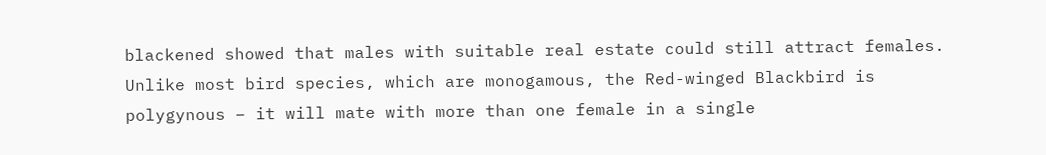blackened showed that males with suitable real estate could still attract females. Unlike most bird species, which are monogamous, the Red-winged Blackbird is polygynous – it will mate with more than one female in a single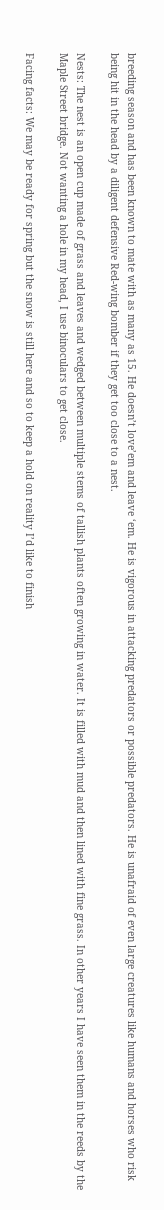breeding season and has been known to mate with as many as 15. He doesn’t love’em and leave ‘em. He is vigorous in attacking predators or possible predators. He is unafraid of even large creatures like humans and horses who risk being hit in the head by a diligent defensive Red-wing bomber if they get too close to a nest.

Nests: The nest is an open cup made of grass and leaves and wedged between multiple stems of tallish plants often growing in water. It is filled with mud and then lined with fine grass. In other years I have seen them in the reeds by the Maple Street bridge. Not wanting a hole in my head, I use binoculars to get close.

Facing facts: We may be ready for spring but the snow is still here and so to keep a hold on reality I’d like to finish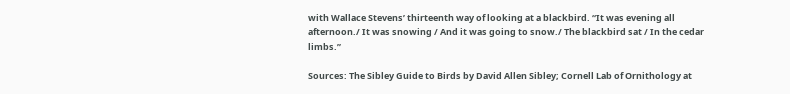with Wallace Stevens’ thirteenth way of looking at a blackbird. “It was evening all afternoon./ It was snowing / And it was going to snow./ The blackbird sat / In the cedar limbs.”

Sources: The Sibley Guide to Birds by David Allen Sibley; Cornell Lab of Ornithology at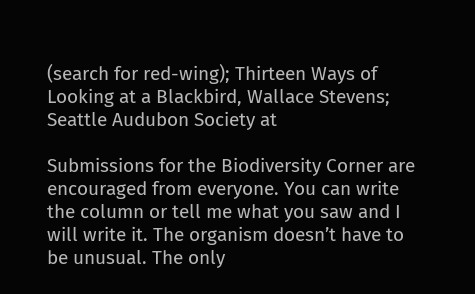(search for red-wing); Thirteen Ways of Looking at a Blackbird, Wallace Stevens; Seattle Audubon Society at

Submissions for the Biodiversity Corner are encouraged from everyone. You can write the column or tell me what you saw and I will write it. The organism doesn’t have to be unusual. The only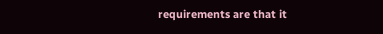requirements are that it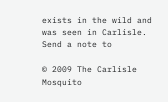exists in the wild and was seen in Carlisle. Send a note to

© 2009 The Carlisle Mosquito